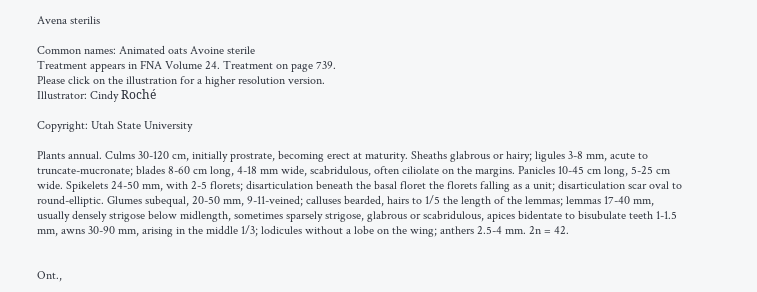Avena sterilis

Common names: Animated oats Avoine sterile
Treatment appears in FNA Volume 24. Treatment on page 739.
Please click on the illustration for a higher resolution version.
Illustrator: Cindy Roché

Copyright: Utah State University

Plants annual. Culms 30-120 cm, initially prostrate, becoming erect at maturity. Sheaths glabrous or hairy; ligules 3-8 mm, acute to truncate-mucronate; blades 8-60 cm long, 4-18 mm wide, scabridulous, often ciliolate on the margins. Panicles 10-45 cm long, 5-25 cm wide. Spikelets 24-50 mm, with 2-5 florets; disarticulation beneath the basal floret the florets falling as a unit; disarticulation scar oval to round-elliptic. Glumes subequal, 20-50 mm, 9-11-veined; calluses bearded, hairs to 1/5 the length of the lemmas; lemmas 17-40 mm, usually densely strigose below midlength, sometimes sparsely strigose, glabrous or scabridulous, apices bidentate to bisubulate teeth 1-1.5 mm, awns 30-90 mm, arising in the middle 1/3; lodicules without a lobe on the wing; anthers 2.5-4 mm. 2n = 42.


Ont.,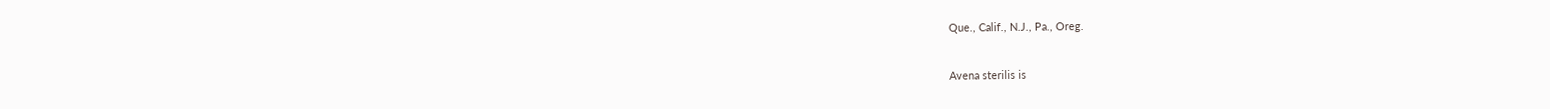Que., Calif., N.J., Pa., Oreg.


Avena sterilis is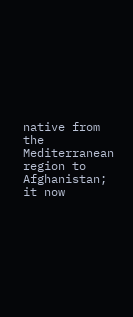native from the Mediterranean region to Afghanistan; it now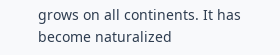grows on all continents. It has become naturalized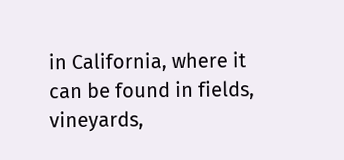in California, where it can be found in fields, vineyards,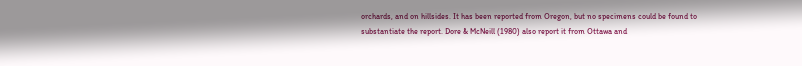orchards, and on hillsides. It has been reported from Oregon, but no specimens could be found to substantiate the report. Dore & McNeill (1980) also report it from Ottawa and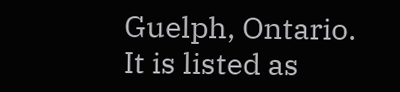Guelph, Ontario. It is listed as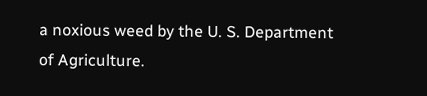a noxious weed by the U. S. Department of Agriculture.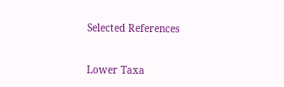Selected References


Lower Taxa